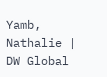Yamb, Nathalie | DW Global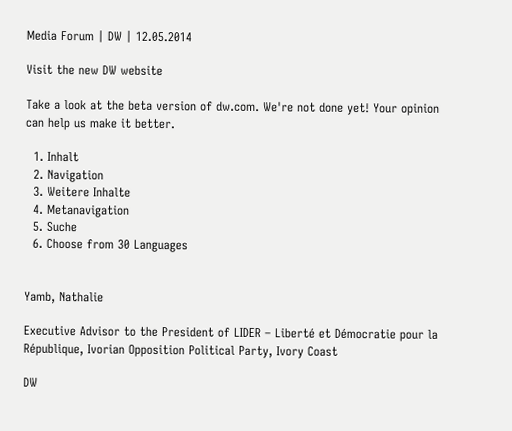Media Forum | DW | 12.05.2014

Visit the new DW website

Take a look at the beta version of dw.com. We're not done yet! Your opinion can help us make it better.

  1. Inhalt
  2. Navigation
  3. Weitere Inhalte
  4. Metanavigation
  5. Suche
  6. Choose from 30 Languages


Yamb, Nathalie

Executive Advisor to the President of LIDER – Liberté et Démocratie pour la République, Ivorian Opposition Political Party, Ivory Coast

DW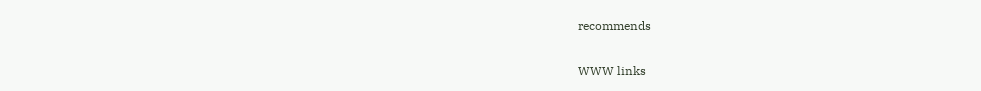recommends

WWW links